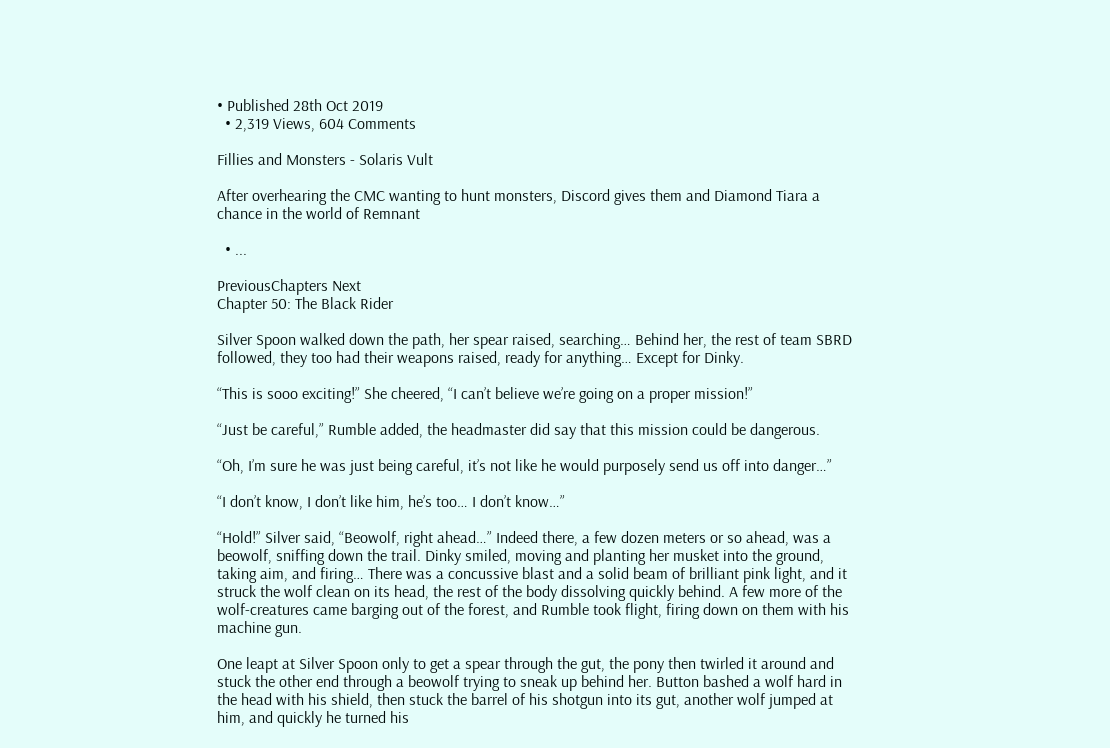• Published 28th Oct 2019
  • 2,319 Views, 604 Comments

Fillies and Monsters - Solaris Vult

After overhearing the CMC wanting to hunt monsters, Discord gives them and Diamond Tiara a chance in the world of Remnant

  • ...

PreviousChapters Next
Chapter 50: The Black Rider

Silver Spoon walked down the path, her spear raised, searching… Behind her, the rest of team SBRD followed, they too had their weapons raised, ready for anything… Except for Dinky.

“This is sooo exciting!” She cheered, “I can’t believe we’re going on a proper mission!”

“Just be careful,” Rumble added, the headmaster did say that this mission could be dangerous.

“Oh, I’m sure he was just being careful, it’s not like he would purposely send us off into danger…”

“I don’t know, I don’t like him, he’s too… I don’t know…”

“Hold!” Silver said, “Beowolf, right ahead…” Indeed there, a few dozen meters or so ahead, was a beowolf, sniffing down the trail. Dinky smiled, moving and planting her musket into the ground, taking aim, and firing… There was a concussive blast and a solid beam of brilliant pink light, and it struck the wolf clean on its head, the rest of the body dissolving quickly behind. A few more of the wolf-creatures came barging out of the forest, and Rumble took flight, firing down on them with his machine gun.

One leapt at Silver Spoon only to get a spear through the gut, the pony then twirled it around and stuck the other end through a beowolf trying to sneak up behind her. Button bashed a wolf hard in the head with his shield, then stuck the barrel of his shotgun into its gut, another wolf jumped at him, and quickly he turned his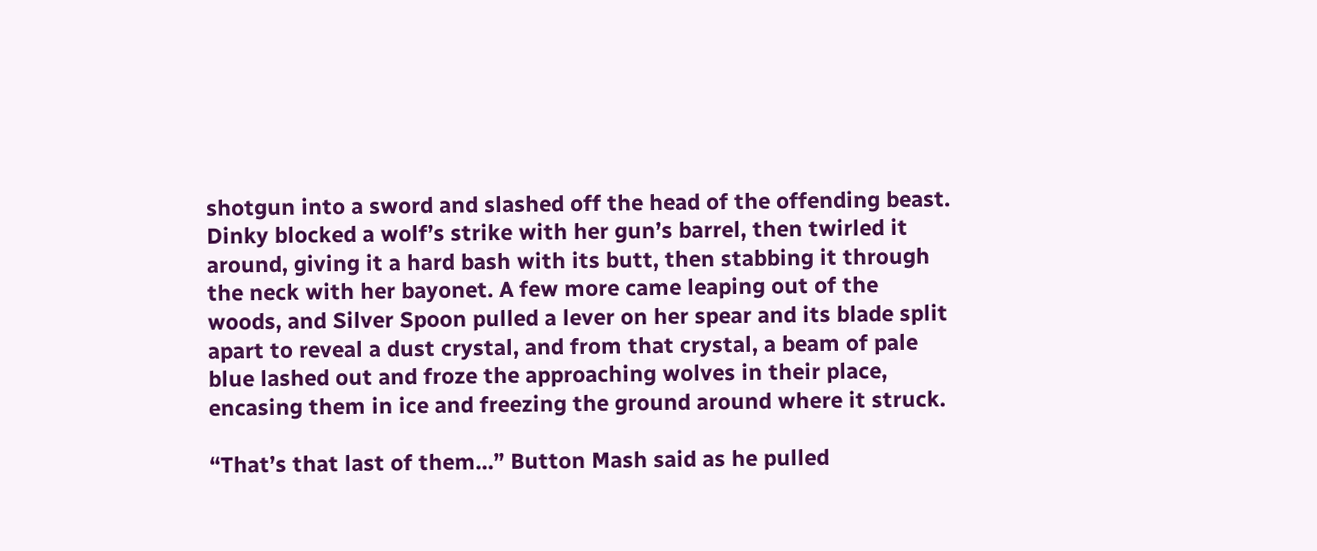shotgun into a sword and slashed off the head of the offending beast. Dinky blocked a wolf’s strike with her gun’s barrel, then twirled it around, giving it a hard bash with its butt, then stabbing it through the neck with her bayonet. A few more came leaping out of the woods, and Silver Spoon pulled a lever on her spear and its blade split apart to reveal a dust crystal, and from that crystal, a beam of pale blue lashed out and froze the approaching wolves in their place, encasing them in ice and freezing the ground around where it struck.

“That’s that last of them…” Button Mash said as he pulled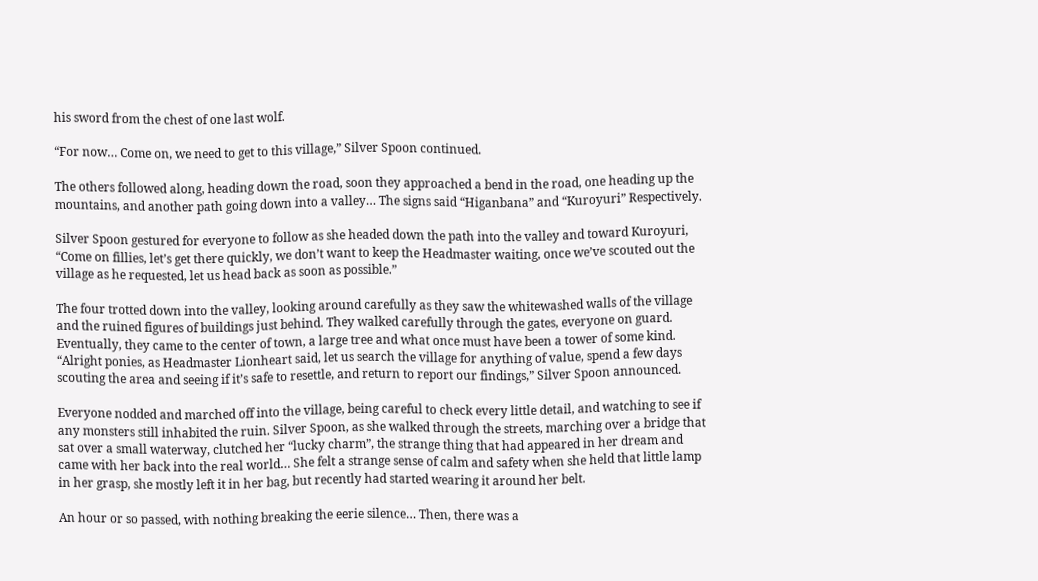his sword from the chest of one last wolf.

“For now… Come on, we need to get to this village,” Silver Spoon continued.

The others followed along, heading down the road, soon they approached a bend in the road, one heading up the mountains, and another path going down into a valley… The signs said “Higanbana” and “Kuroyuri” Respectively.

Silver Spoon gestured for everyone to follow as she headed down the path into the valley and toward Kuroyuri, “Come on fillies, let’s get there quickly, we don’t want to keep the Headmaster waiting, once we’ve scouted out the village as he requested, let us head back as soon as possible.”

The four trotted down into the valley, looking around carefully as they saw the whitewashed walls of the village and the ruined figures of buildings just behind. They walked carefully through the gates, everyone on guard. Eventually, they came to the center of town, a large tree and what once must have been a tower of some kind. “Alright ponies, as Headmaster Lionheart said, let us search the village for anything of value, spend a few days scouting the area and seeing if it’s safe to resettle, and return to report our findings,” Silver Spoon announced.

Everyone nodded and marched off into the village, being careful to check every little detail, and watching to see if any monsters still inhabited the ruin. Silver Spoon, as she walked through the streets, marching over a bridge that sat over a small waterway, clutched her “lucky charm”, the strange thing that had appeared in her dream and came with her back into the real world… She felt a strange sense of calm and safety when she held that little lamp in her grasp, she mostly left it in her bag, but recently had started wearing it around her belt.

An hour or so passed, with nothing breaking the eerie silence… Then, there was a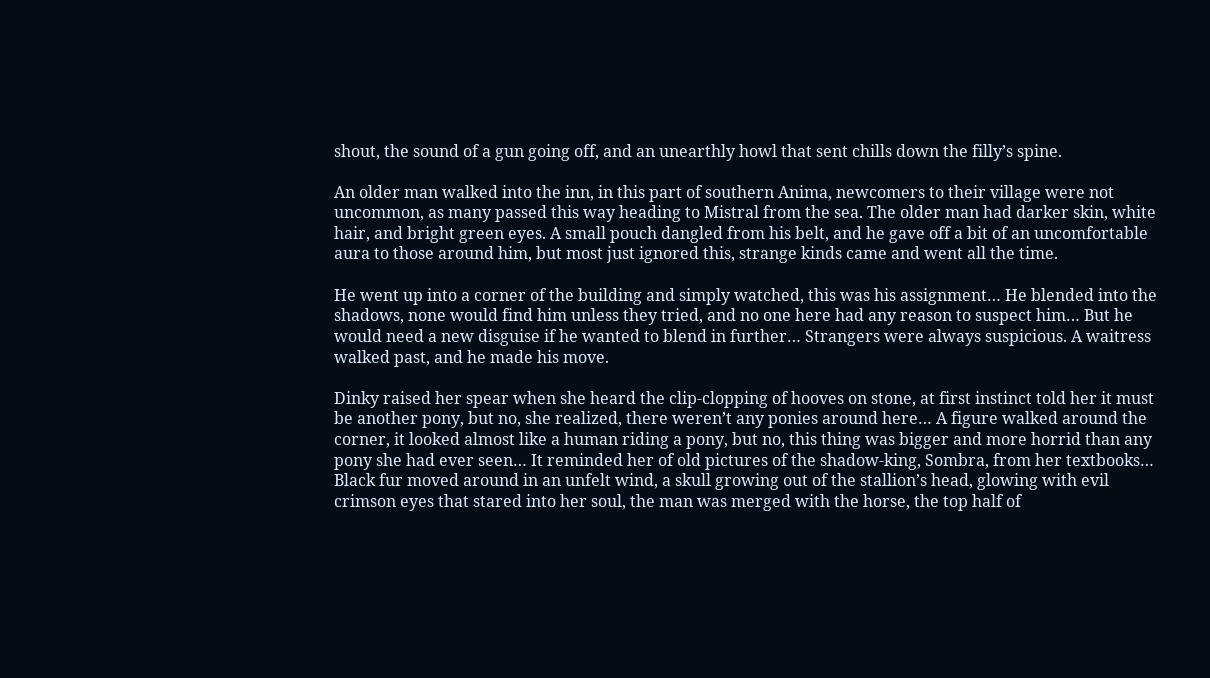shout, the sound of a gun going off, and an unearthly howl that sent chills down the filly’s spine.

An older man walked into the inn, in this part of southern Anima, newcomers to their village were not uncommon, as many passed this way heading to Mistral from the sea. The older man had darker skin, white hair, and bright green eyes. A small pouch dangled from his belt, and he gave off a bit of an uncomfortable aura to those around him, but most just ignored this, strange kinds came and went all the time.

He went up into a corner of the building and simply watched, this was his assignment… He blended into the shadows, none would find him unless they tried, and no one here had any reason to suspect him… But he would need a new disguise if he wanted to blend in further… Strangers were always suspicious. A waitress walked past, and he made his move.

Dinky raised her spear when she heard the clip-clopping of hooves on stone, at first instinct told her it must be another pony, but no, she realized, there weren’t any ponies around here… A figure walked around the corner, it looked almost like a human riding a pony, but no, this thing was bigger and more horrid than any pony she had ever seen… It reminded her of old pictures of the shadow-king, Sombra, from her textbooks… Black fur moved around in an unfelt wind, a skull growing out of the stallion’s head, glowing with evil crimson eyes that stared into her soul, the man was merged with the horse, the top half of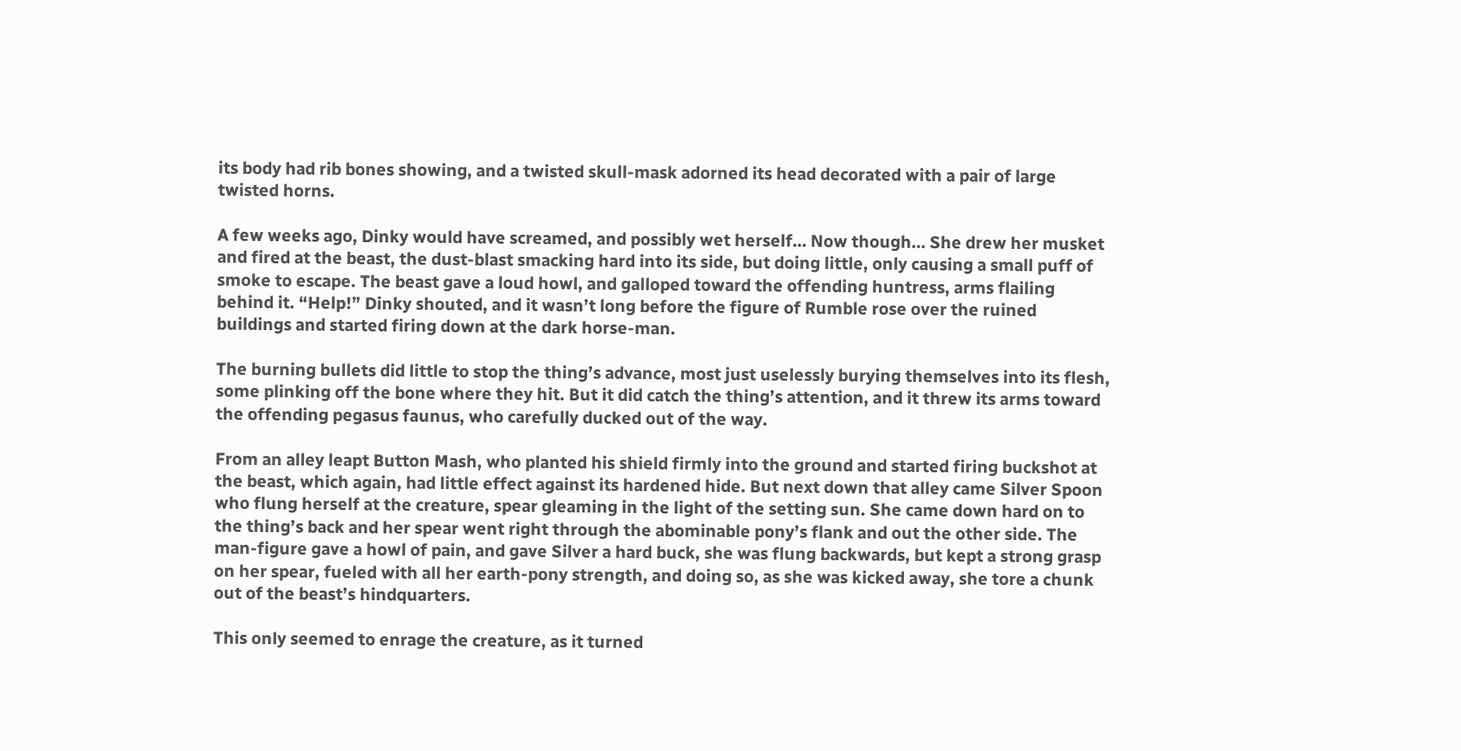its body had rib bones showing, and a twisted skull-mask adorned its head decorated with a pair of large twisted horns.

A few weeks ago, Dinky would have screamed, and possibly wet herself… Now though… She drew her musket and fired at the beast, the dust-blast smacking hard into its side, but doing little, only causing a small puff of smoke to escape. The beast gave a loud howl, and galloped toward the offending huntress, arms flailing behind it. “Help!” Dinky shouted, and it wasn’t long before the figure of Rumble rose over the ruined buildings and started firing down at the dark horse-man.

The burning bullets did little to stop the thing’s advance, most just uselessly burying themselves into its flesh, some plinking off the bone where they hit. But it did catch the thing’s attention, and it threw its arms toward the offending pegasus faunus, who carefully ducked out of the way.

From an alley leapt Button Mash, who planted his shield firmly into the ground and started firing buckshot at the beast, which again, had little effect against its hardened hide. But next down that alley came Silver Spoon who flung herself at the creature, spear gleaming in the light of the setting sun. She came down hard on to the thing’s back and her spear went right through the abominable pony’s flank and out the other side. The man-figure gave a howl of pain, and gave Silver a hard buck, she was flung backwards, but kept a strong grasp on her spear, fueled with all her earth-pony strength, and doing so, as she was kicked away, she tore a chunk out of the beast’s hindquarters.

This only seemed to enrage the creature, as it turned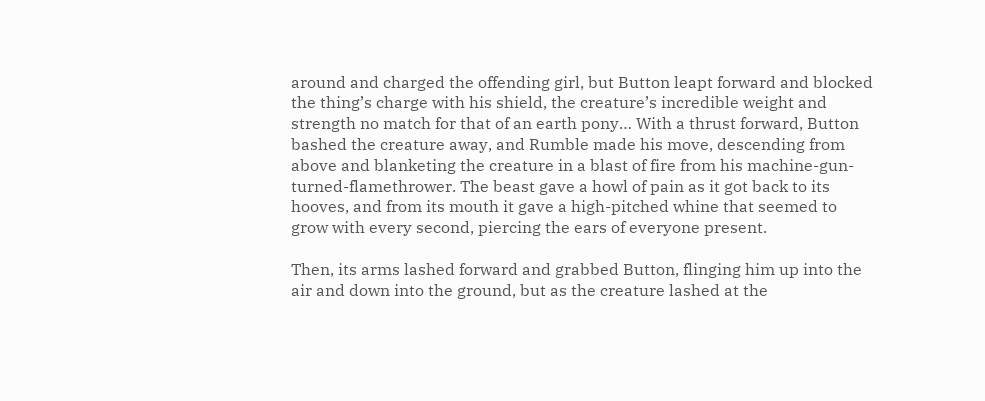around and charged the offending girl, but Button leapt forward and blocked the thing’s charge with his shield, the creature’s incredible weight and strength no match for that of an earth pony… With a thrust forward, Button bashed the creature away, and Rumble made his move, descending from above and blanketing the creature in a blast of fire from his machine-gun-turned-flamethrower. The beast gave a howl of pain as it got back to its hooves, and from its mouth it gave a high-pitched whine that seemed to grow with every second, piercing the ears of everyone present.

Then, its arms lashed forward and grabbed Button, flinging him up into the air and down into the ground, but as the creature lashed at the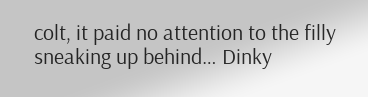colt, it paid no attention to the filly sneaking up behind… Dinky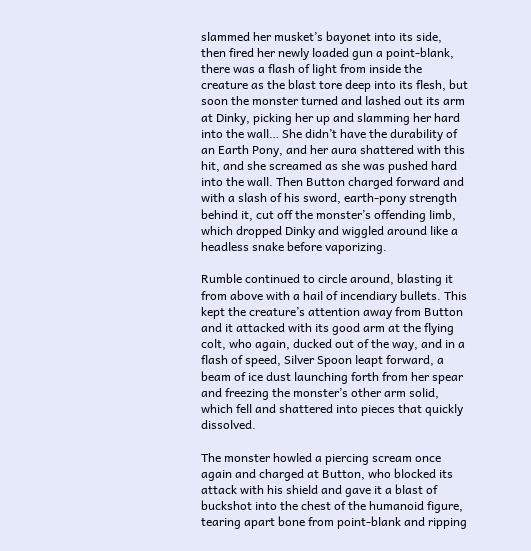slammed her musket’s bayonet into its side, then fired her newly loaded gun a point-blank, there was a flash of light from inside the creature as the blast tore deep into its flesh, but soon the monster turned and lashed out its arm at Dinky, picking her up and slamming her hard into the wall… She didn’t have the durability of an Earth Pony, and her aura shattered with this hit, and she screamed as she was pushed hard into the wall. Then Button charged forward and with a slash of his sword, earth-pony strength behind it, cut off the monster’s offending limb, which dropped Dinky and wiggled around like a headless snake before vaporizing.

Rumble continued to circle around, blasting it from above with a hail of incendiary bullets. This kept the creature’s attention away from Button and it attacked with its good arm at the flying colt, who again, ducked out of the way, and in a flash of speed, Silver Spoon leapt forward, a beam of ice dust launching forth from her spear and freezing the monster’s other arm solid, which fell and shattered into pieces that quickly dissolved.

The monster howled a piercing scream once again and charged at Button, who blocked its attack with his shield and gave it a blast of buckshot into the chest of the humanoid figure, tearing apart bone from point-blank and ripping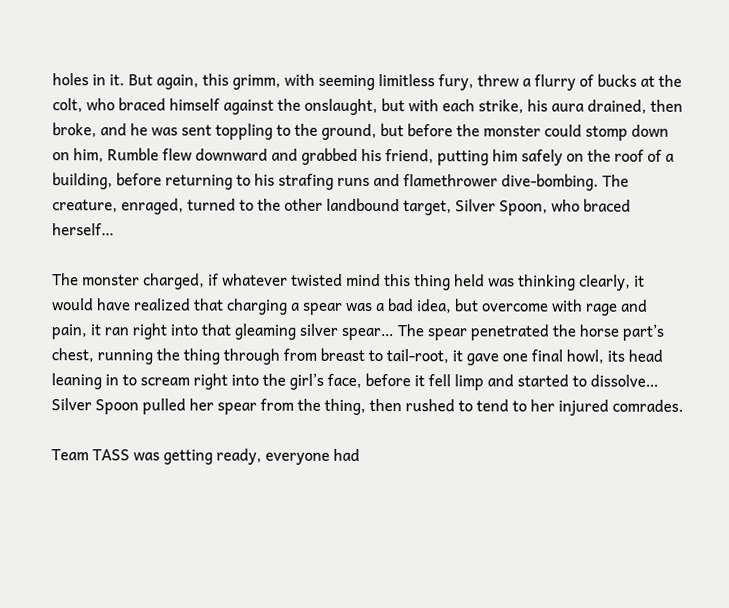holes in it. But again, this grimm, with seeming limitless fury, threw a flurry of bucks at the colt, who braced himself against the onslaught, but with each strike, his aura drained, then broke, and he was sent toppling to the ground, but before the monster could stomp down on him, Rumble flew downward and grabbed his friend, putting him safely on the roof of a building, before returning to his strafing runs and flamethrower dive-bombing. The creature, enraged, turned to the other landbound target, Silver Spoon, who braced herself…

The monster charged, if whatever twisted mind this thing held was thinking clearly, it would have realized that charging a spear was a bad idea, but overcome with rage and pain, it ran right into that gleaming silver spear… The spear penetrated the horse part’s chest, running the thing through from breast to tail-root, it gave one final howl, its head leaning in to scream right into the girl’s face, before it fell limp and started to dissolve… Silver Spoon pulled her spear from the thing, then rushed to tend to her injured comrades.

Team TASS was getting ready, everyone had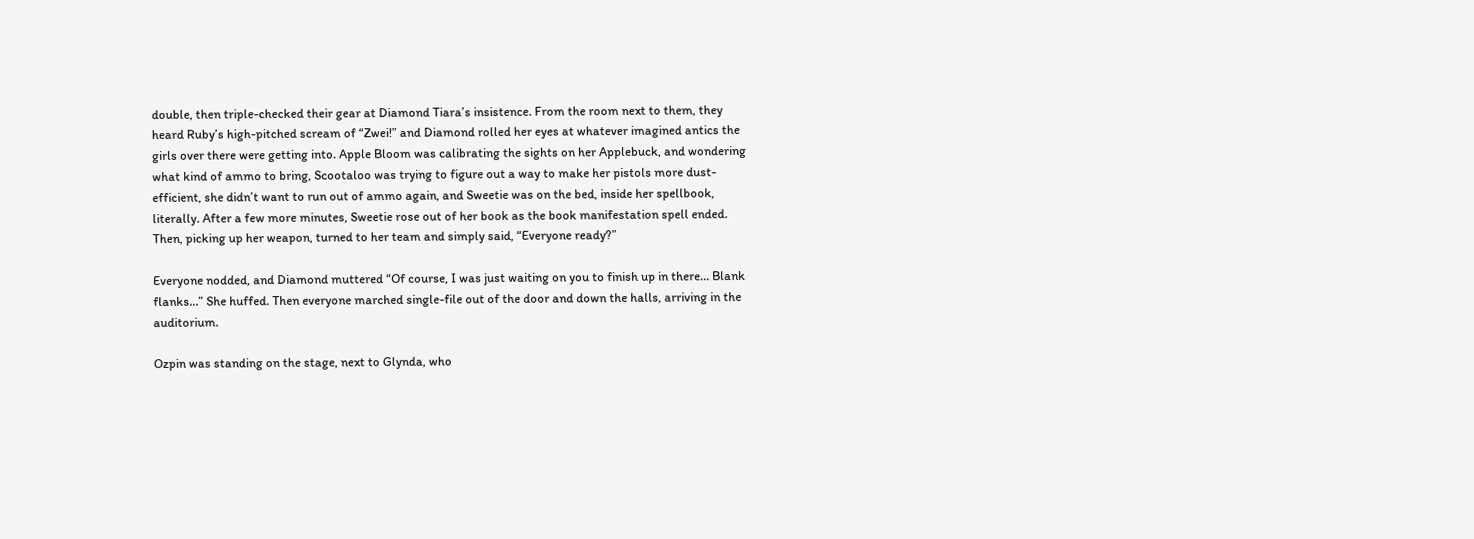double, then triple-checked their gear at Diamond Tiara’s insistence. From the room next to them, they heard Ruby’s high-pitched scream of “Zwei!” and Diamond rolled her eyes at whatever imagined antics the girls over there were getting into. Apple Bloom was calibrating the sights on her Applebuck, and wondering what kind of ammo to bring, Scootaloo was trying to figure out a way to make her pistols more dust-efficient, she didn’t want to run out of ammo again, and Sweetie was on the bed, inside her spellbook, literally. After a few more minutes, Sweetie rose out of her book as the book manifestation spell ended. Then, picking up her weapon, turned to her team and simply said, “Everyone ready?”

Everyone nodded, and Diamond muttered “Of course, I was just waiting on you to finish up in there… Blank flanks…” She huffed. Then everyone marched single-file out of the door and down the halls, arriving in the auditorium.

Ozpin was standing on the stage, next to Glynda, who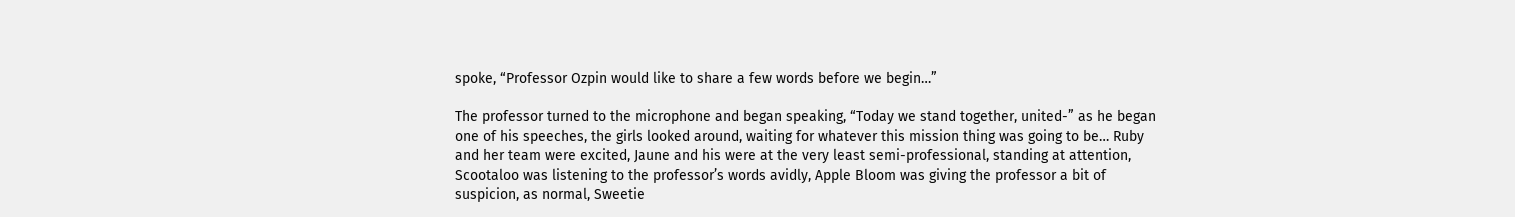spoke, “Professor Ozpin would like to share a few words before we begin…”

The professor turned to the microphone and began speaking, “Today we stand together, united-” as he began one of his speeches, the girls looked around, waiting for whatever this mission thing was going to be… Ruby and her team were excited, Jaune and his were at the very least semi-professional, standing at attention, Scootaloo was listening to the professor’s words avidly, Apple Bloom was giving the professor a bit of suspicion, as normal, Sweetie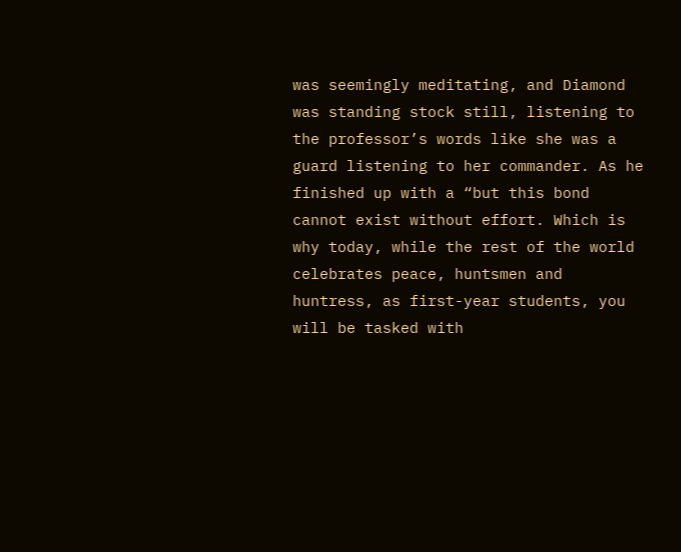was seemingly meditating, and Diamond was standing stock still, listening to the professor’s words like she was a guard listening to her commander. As he finished up with a “but this bond cannot exist without effort. Which is why today, while the rest of the world celebrates peace, huntsmen and huntress, as first-year students, you will be tasked with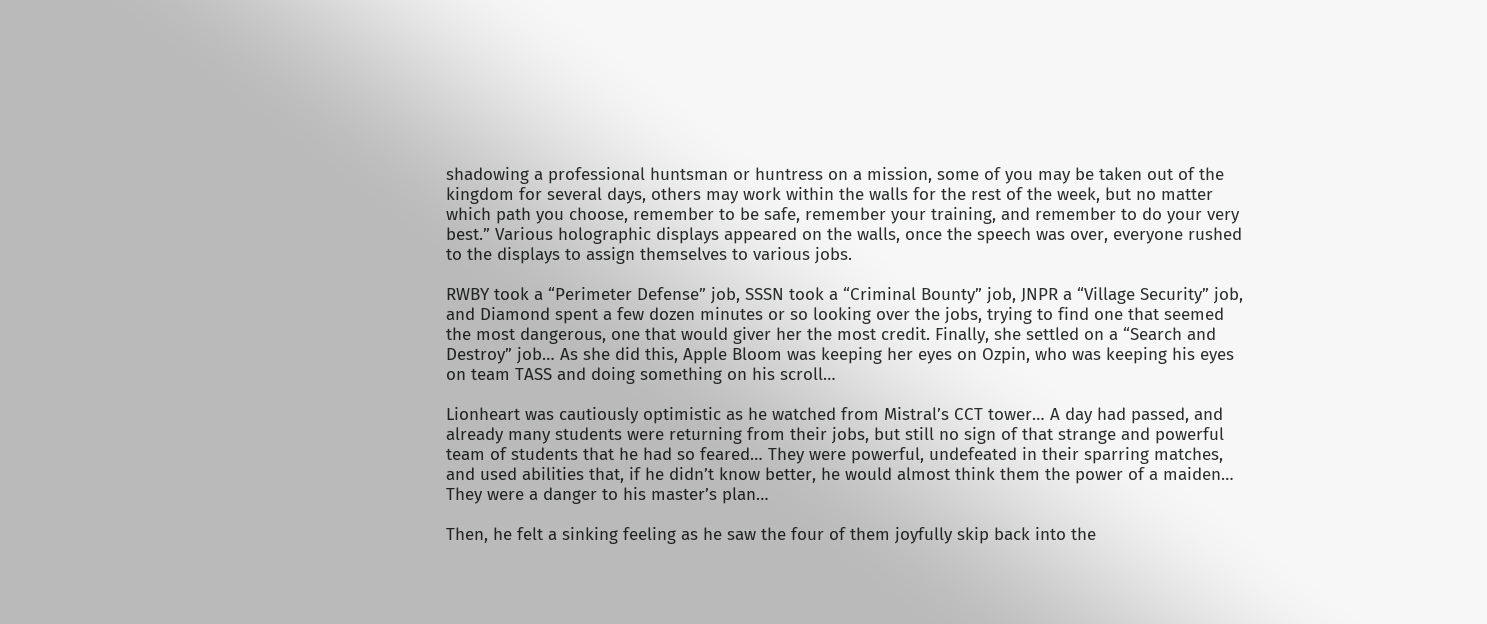shadowing a professional huntsman or huntress on a mission, some of you may be taken out of the kingdom for several days, others may work within the walls for the rest of the week, but no matter which path you choose, remember to be safe, remember your training, and remember to do your very best.” Various holographic displays appeared on the walls, once the speech was over, everyone rushed to the displays to assign themselves to various jobs.

RWBY took a “Perimeter Defense” job, SSSN took a “Criminal Bounty” job, JNPR a “Village Security” job, and Diamond spent a few dozen minutes or so looking over the jobs, trying to find one that seemed the most dangerous, one that would giver her the most credit. Finally, she settled on a “Search and Destroy” job… As she did this, Apple Bloom was keeping her eyes on Ozpin, who was keeping his eyes on team TASS and doing something on his scroll…

Lionheart was cautiously optimistic as he watched from Mistral’s CCT tower… A day had passed, and already many students were returning from their jobs, but still no sign of that strange and powerful team of students that he had so feared… They were powerful, undefeated in their sparring matches, and used abilities that, if he didn’t know better, he would almost think them the power of a maiden… They were a danger to his master’s plan…

Then, he felt a sinking feeling as he saw the four of them joyfully skip back into the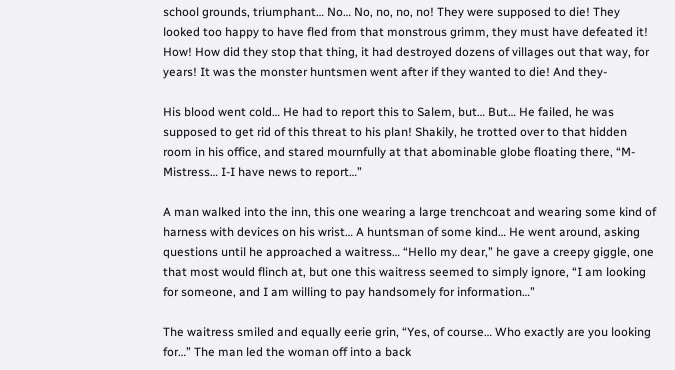school grounds, triumphant… No… No, no, no, no! They were supposed to die! They looked too happy to have fled from that monstrous grimm, they must have defeated it! How! How did they stop that thing, it had destroyed dozens of villages out that way, for years! It was the monster huntsmen went after if they wanted to die! And they-

His blood went cold… He had to report this to Salem, but… But… He failed, he was supposed to get rid of this threat to his plan! Shakily, he trotted over to that hidden room in his office, and stared mournfully at that abominable globe floating there, “M-Mistress… I-I have news to report…”

A man walked into the inn, this one wearing a large trenchcoat and wearing some kind of harness with devices on his wrist… A huntsman of some kind… He went around, asking questions until he approached a waitress… “Hello my dear,” he gave a creepy giggle, one that most would flinch at, but one this waitress seemed to simply ignore, “I am looking for someone, and I am willing to pay handsomely for information…”

The waitress smiled and equally eerie grin, “Yes, of course… Who exactly are you looking for…” The man led the woman off into a back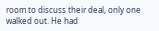room to discuss their deal, only one walked out. He had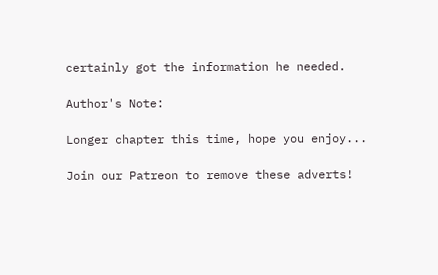certainly got the information he needed.

Author's Note:

Longer chapter this time, hope you enjoy...

Join our Patreon to remove these adverts!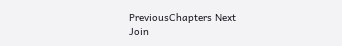PreviousChapters Next
Join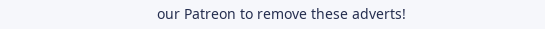our Patreon to remove these adverts!